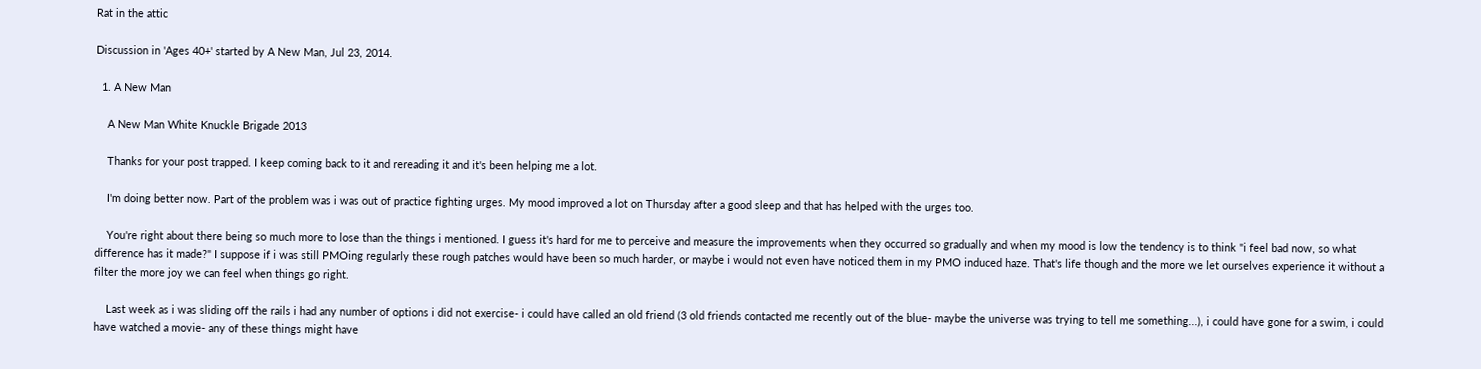Rat in the attic

Discussion in 'Ages 40+' started by A New Man, Jul 23, 2014.

  1. A New Man

    A New Man White Knuckle Brigade 2013

    Thanks for your post trapped. I keep coming back to it and rereading it and it's been helping me a lot.

    I'm doing better now. Part of the problem was i was out of practice fighting urges. My mood improved a lot on Thursday after a good sleep and that has helped with the urges too.

    You're right about there being so much more to lose than the things i mentioned. I guess it's hard for me to perceive and measure the improvements when they occurred so gradually and when my mood is low the tendency is to think "i feel bad now, so what difference has it made?" I suppose if i was still PMOing regularly these rough patches would have been so much harder, or maybe i would not even have noticed them in my PMO induced haze. That's life though and the more we let ourselves experience it without a filter the more joy we can feel when things go right.

    Last week as i was sliding off the rails i had any number of options i did not exercise- i could have called an old friend (3 old friends contacted me recently out of the blue- maybe the universe was trying to tell me something...), i could have gone for a swim, i could have watched a movie- any of these things might have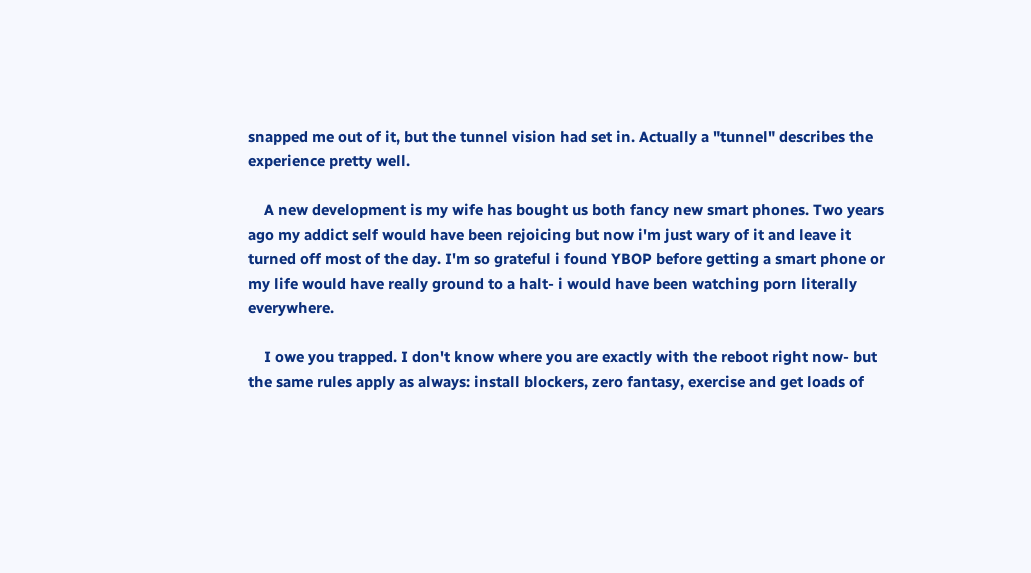snapped me out of it, but the tunnel vision had set in. Actually a "tunnel" describes the experience pretty well.

    A new development is my wife has bought us both fancy new smart phones. Two years ago my addict self would have been rejoicing but now i'm just wary of it and leave it turned off most of the day. I'm so grateful i found YBOP before getting a smart phone or my life would have really ground to a halt- i would have been watching porn literally everywhere.

    I owe you trapped. I don't know where you are exactly with the reboot right now- but the same rules apply as always: install blockers, zero fantasy, exercise and get loads of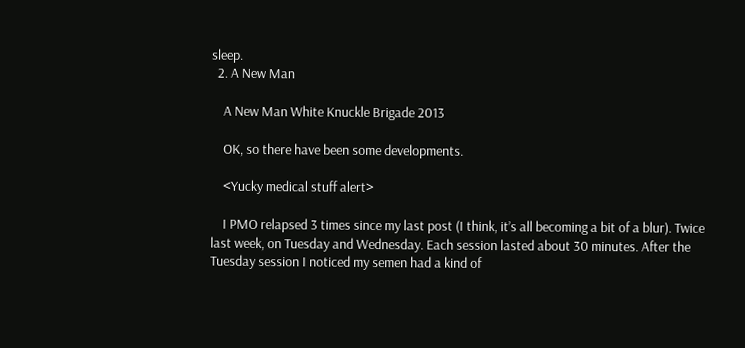sleep.
  2. A New Man

    A New Man White Knuckle Brigade 2013

    OK, so there have been some developments.

    <Yucky medical stuff alert>

    I PMO relapsed 3 times since my last post (I think, it’s all becoming a bit of a blur). Twice last week, on Tuesday and Wednesday. Each session lasted about 30 minutes. After the Tuesday session I noticed my semen had a kind of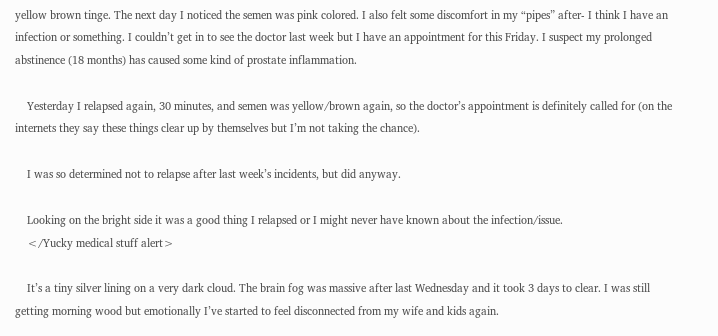yellow brown tinge. The next day I noticed the semen was pink colored. I also felt some discomfort in my “pipes” after- I think I have an infection or something. I couldn’t get in to see the doctor last week but I have an appointment for this Friday. I suspect my prolonged abstinence (18 months) has caused some kind of prostate inflammation.

    Yesterday I relapsed again, 30 minutes, and semen was yellow/brown again, so the doctor’s appointment is definitely called for (on the internets they say these things clear up by themselves but I’m not taking the chance).

    I was so determined not to relapse after last week’s incidents, but did anyway.

    Looking on the bright side it was a good thing I relapsed or I might never have known about the infection/issue.
    </Yucky medical stuff alert>

    It’s a tiny silver lining on a very dark cloud. The brain fog was massive after last Wednesday and it took 3 days to clear. I was still getting morning wood but emotionally I’ve started to feel disconnected from my wife and kids again.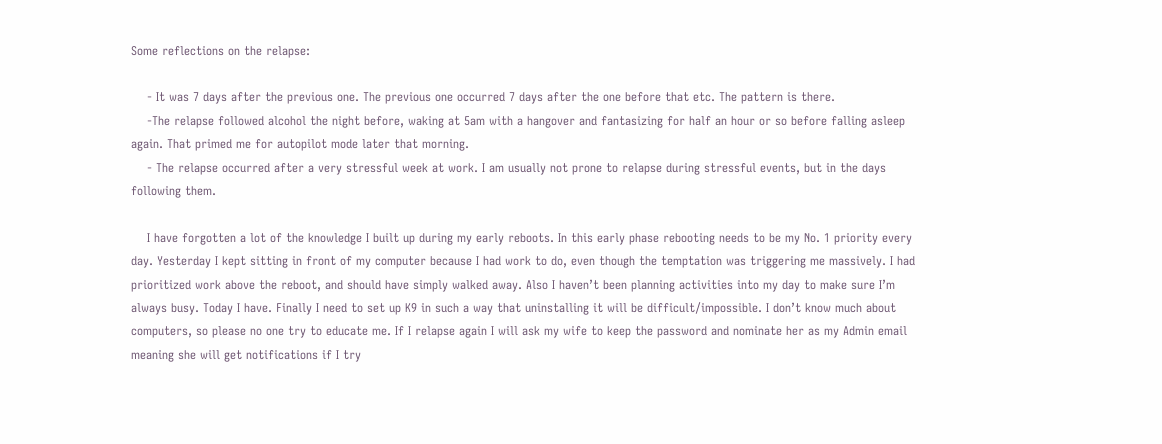Some reflections on the relapse:

    - It was 7 days after the previous one. The previous one occurred 7 days after the one before that etc. The pattern is there.
    -The relapse followed alcohol the night before, waking at 5am with a hangover and fantasizing for half an hour or so before falling asleep again. That primed me for autopilot mode later that morning.
    - The relapse occurred after a very stressful week at work. I am usually not prone to relapse during stressful events, but in the days following them.

    I have forgotten a lot of the knowledge I built up during my early reboots. In this early phase rebooting needs to be my No. 1 priority every day. Yesterday I kept sitting in front of my computer because I had work to do, even though the temptation was triggering me massively. I had prioritized work above the reboot, and should have simply walked away. Also I haven’t been planning activities into my day to make sure I’m always busy. Today I have. Finally I need to set up K9 in such a way that uninstalling it will be difficult/impossible. I don’t know much about computers, so please no one try to educate me. If I relapse again I will ask my wife to keep the password and nominate her as my Admin email meaning she will get notifications if I try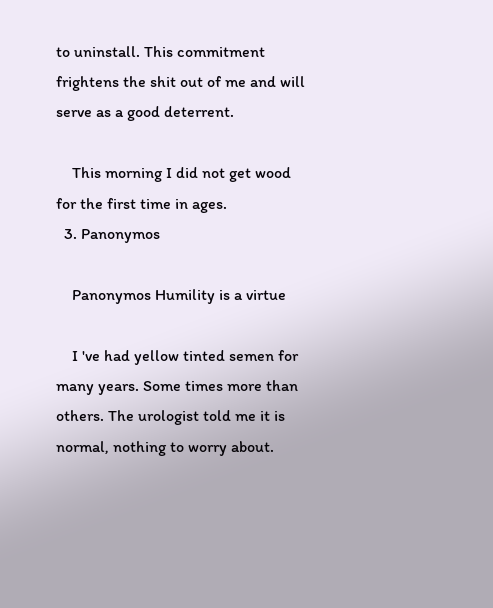to uninstall. This commitment frightens the shit out of me and will serve as a good deterrent.

    This morning I did not get wood for the first time in ages.
  3. Panonymos

    Panonymos Humility is a virtue

    I 've had yellow tinted semen for many years. Some times more than others. The urologist told me it is normal, nothing to worry about.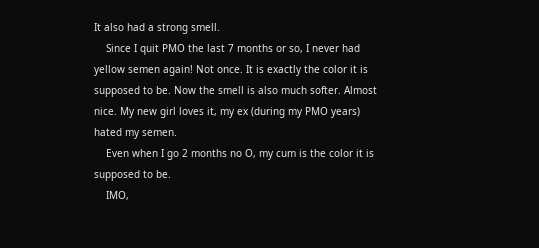It also had a strong smell.
    Since I quit PMO the last 7 months or so, I never had yellow semen again! Not once. It is exactly the color it is supposed to be. Now the smell is also much softer. Almost nice. My new girl loves it, my ex (during my PMO years) hated my semen.
    Even when I go 2 months no O, my cum is the color it is supposed to be.
    IMO,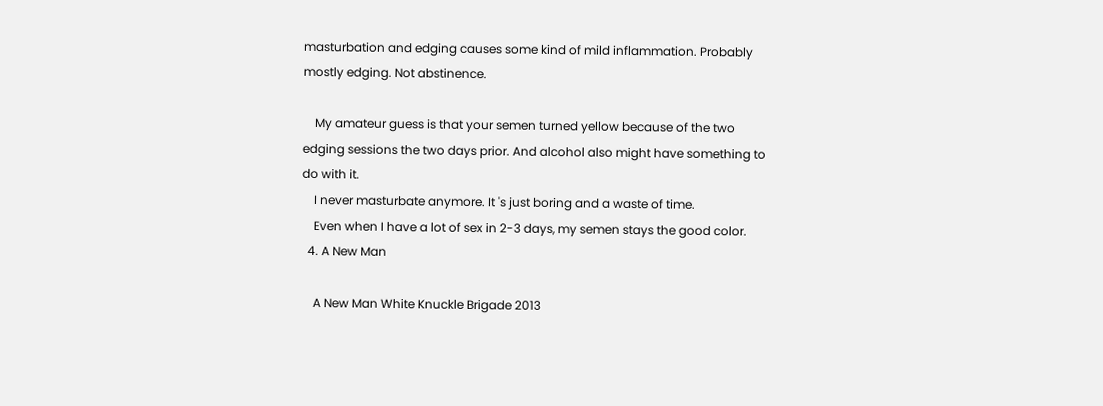masturbation and edging causes some kind of mild inflammation. Probably mostly edging. Not abstinence.

    My amateur guess is that your semen turned yellow because of the two edging sessions the two days prior. And alcohol also might have something to do with it.
    I never masturbate anymore. It 's just boring and a waste of time.
    Even when I have a lot of sex in 2-3 days, my semen stays the good color.
  4. A New Man

    A New Man White Knuckle Brigade 2013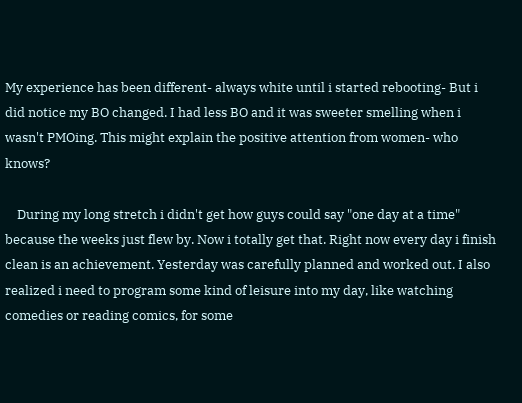My experience has been different- always white until i started rebooting- But i did notice my BO changed. I had less BO and it was sweeter smelling when i wasn't PMOing. This might explain the positive attention from women- who knows?

    During my long stretch i didn't get how guys could say "one day at a time" because the weeks just flew by. Now i totally get that. Right now every day i finish clean is an achievement. Yesterday was carefully planned and worked out. I also realized i need to program some kind of leisure into my day, like watching comedies or reading comics, for some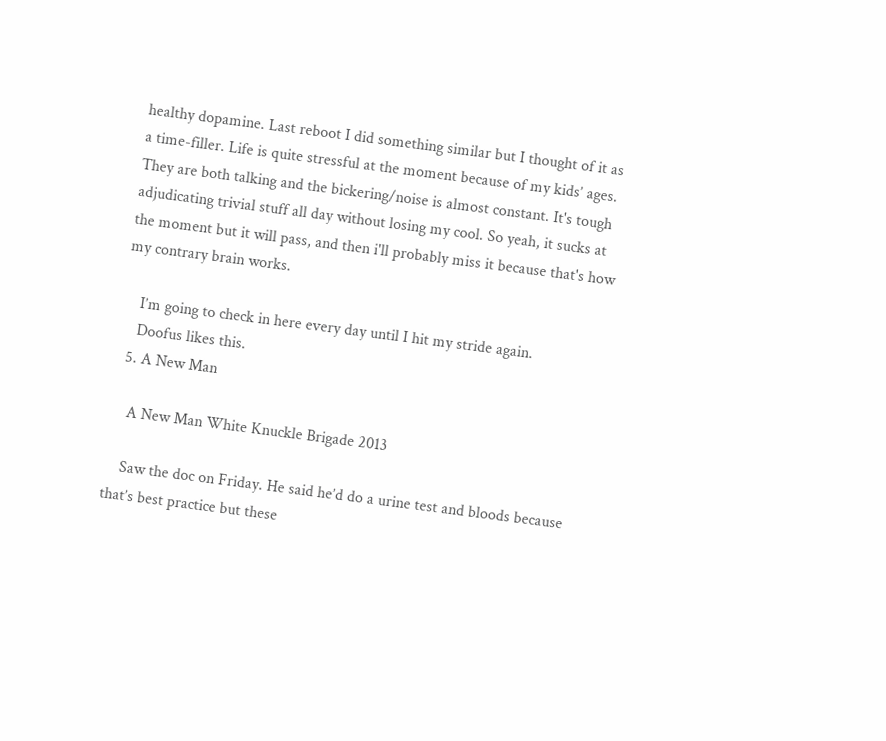healthy dopamine. Last reboot I did something similar but I thought of it as a time-filler. Life is quite stressful at the moment because of my kids’ ages. They are both talking and the bickering/noise is almost constant. It's tough adjudicating trivial stuff all day without losing my cool. So yeah, it sucks at the moment but it will pass, and then i'll probably miss it because that's how my contrary brain works.

    I’m going to check in here every day until I hit my stride again.
    Doofus likes this.
  5. A New Man

    A New Man White Knuckle Brigade 2013

    Saw the doc on Friday. He said he’d do a urine test and bloods because that’s best practice but these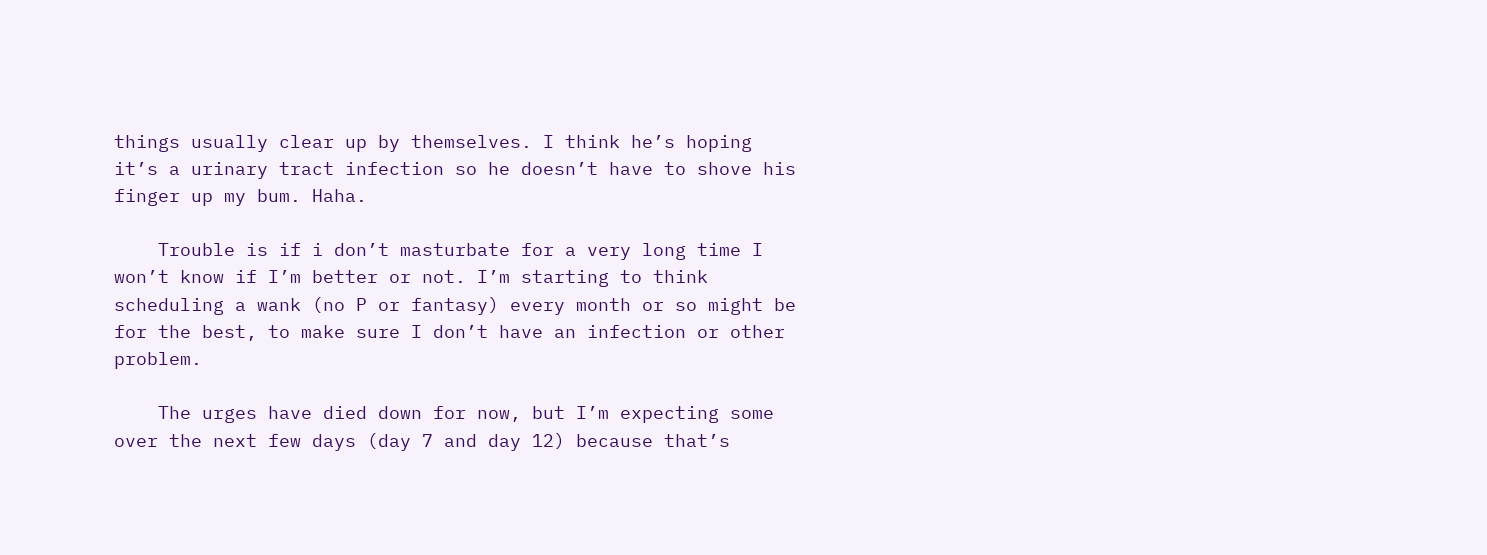things usually clear up by themselves. I think he’s hoping it’s a urinary tract infection so he doesn’t have to shove his finger up my bum. Haha.

    Trouble is if i don’t masturbate for a very long time I won’t know if I’m better or not. I’m starting to think scheduling a wank (no P or fantasy) every month or so might be for the best, to make sure I don’t have an infection or other problem.

    The urges have died down for now, but I’m expecting some over the next few days (day 7 and day 12) because that’s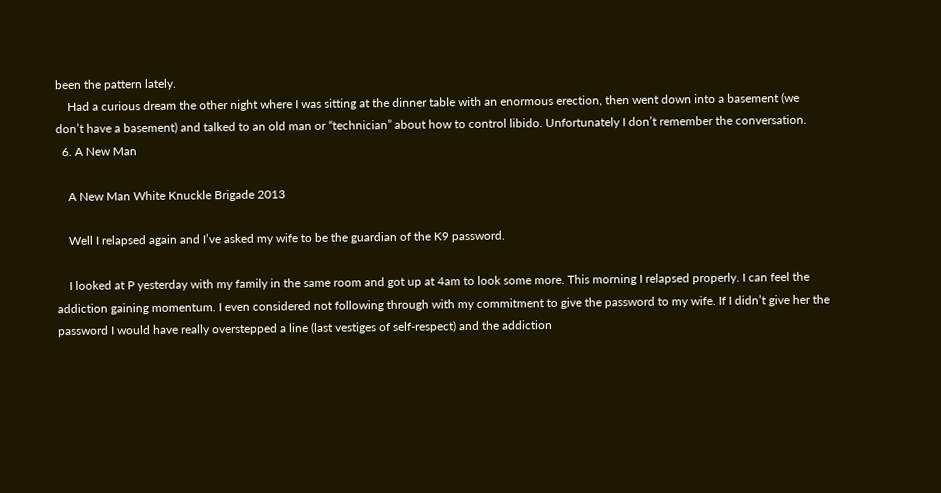been the pattern lately.
    Had a curious dream the other night where I was sitting at the dinner table with an enormous erection, then went down into a basement (we don’t have a basement) and talked to an old man or “technician” about how to control libido. Unfortunately I don’t remember the conversation.
  6. A New Man

    A New Man White Knuckle Brigade 2013

    Well I relapsed again and I’ve asked my wife to be the guardian of the K9 password.

    I looked at P yesterday with my family in the same room and got up at 4am to look some more. This morning I relapsed properly. I can feel the addiction gaining momentum. I even considered not following through with my commitment to give the password to my wife. If I didn’t give her the password I would have really overstepped a line (last vestiges of self-respect) and the addiction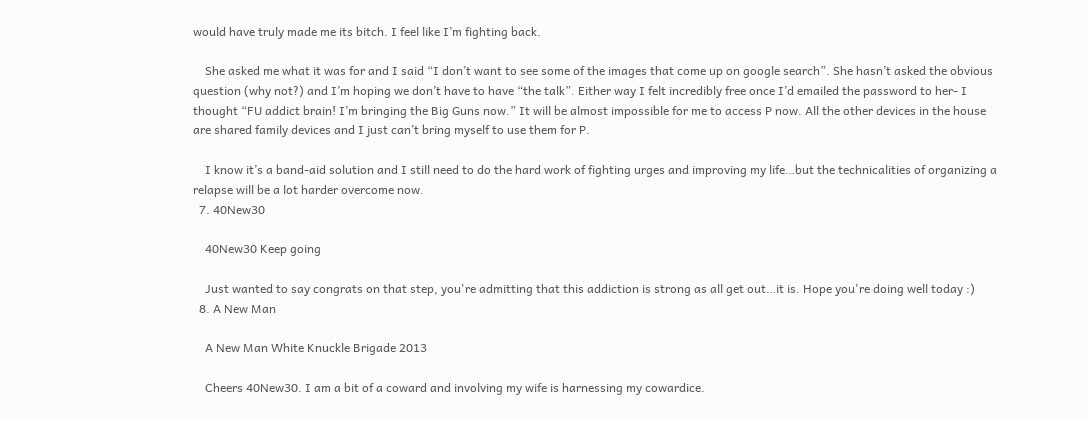would have truly made me its bitch. I feel like I’m fighting back.

    She asked me what it was for and I said “I don’t want to see some of the images that come up on google search”. She hasn’t asked the obvious question (why not?) and I’m hoping we don’t have to have “the talk”. Either way I felt incredibly free once I’d emailed the password to her- I thought “FU addict brain! I’m bringing the Big Guns now.” It will be almost impossible for me to access P now. All the other devices in the house are shared family devices and I just can’t bring myself to use them for P.

    I know it’s a band-aid solution and I still need to do the hard work of fighting urges and improving my life…but the technicalities of organizing a relapse will be a lot harder overcome now.
  7. 40New30

    40New30 Keep going

    Just wanted to say congrats on that step, you're admitting that this addiction is strong as all get out…it is. Hope you're doing well today :)
  8. A New Man

    A New Man White Knuckle Brigade 2013

    Cheers 40New30. I am a bit of a coward and involving my wife is harnessing my cowardice.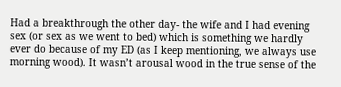Had a breakthrough the other day- the wife and I had evening sex (or sex as we went to bed) which is something we hardly ever do because of my ED (as I keep mentioning, we always use morning wood). It wasn’t arousal wood in the true sense of the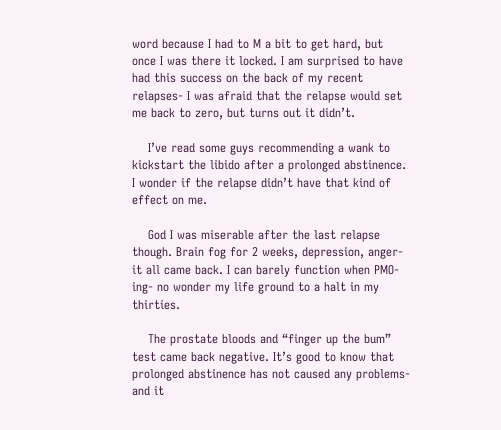word because I had to M a bit to get hard, but once I was there it locked. I am surprised to have had this success on the back of my recent relapses- I was afraid that the relapse would set me back to zero, but turns out it didn’t.

    I’ve read some guys recommending a wank to kickstart the libido after a prolonged abstinence. I wonder if the relapse didn’t have that kind of effect on me.

    God I was miserable after the last relapse though. Brain fog for 2 weeks, depression, anger- it all came back. I can barely function when PMO-ing- no wonder my life ground to a halt in my thirties.

    The prostate bloods and “finger up the bum” test came back negative. It’s good to know that prolonged abstinence has not caused any problems- and it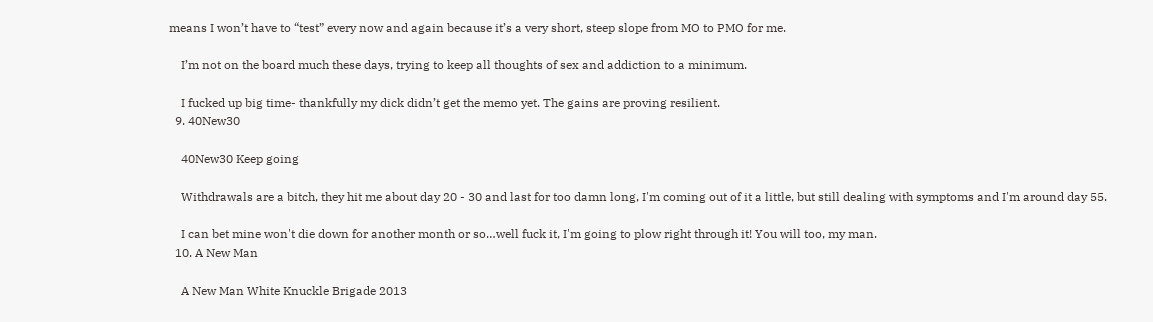means I won’t have to “test” every now and again because it’s a very short, steep slope from MO to PMO for me.

    I’m not on the board much these days, trying to keep all thoughts of sex and addiction to a minimum.

    I fucked up big time- thankfully my dick didn’t get the memo yet. The gains are proving resilient.
  9. 40New30

    40New30 Keep going

    Withdrawals are a bitch, they hit me about day 20 - 30 and last for too damn long, I'm coming out of it a little, but still dealing with symptoms and I'm around day 55.

    I can bet mine won't die down for another month or so…well fuck it, I'm going to plow right through it! You will too, my man.
  10. A New Man

    A New Man White Knuckle Brigade 2013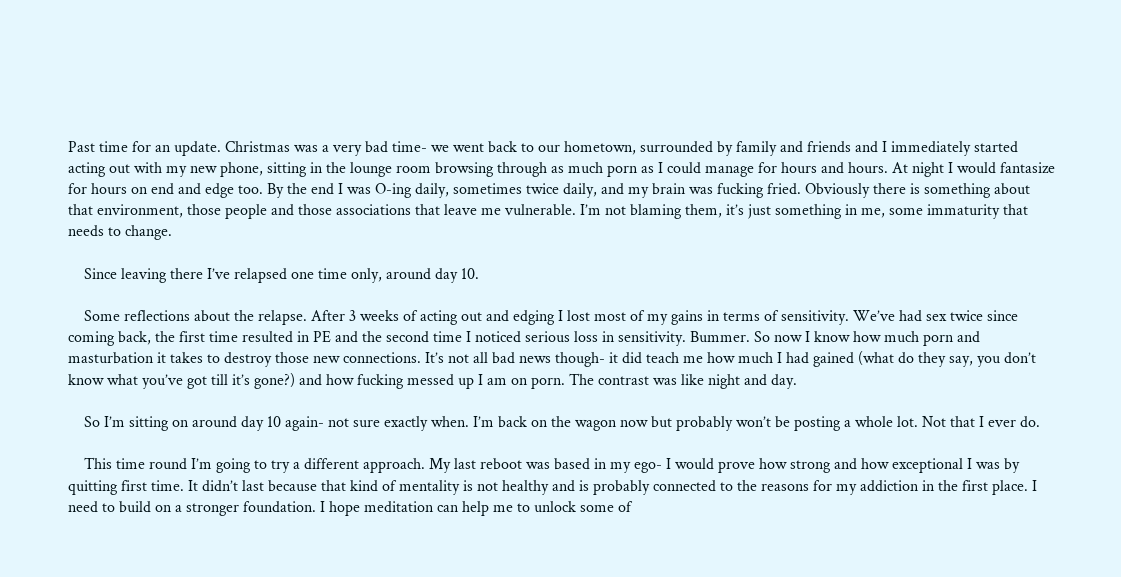Past time for an update. Christmas was a very bad time- we went back to our hometown, surrounded by family and friends and I immediately started acting out with my new phone, sitting in the lounge room browsing through as much porn as I could manage for hours and hours. At night I would fantasize for hours on end and edge too. By the end I was O-ing daily, sometimes twice daily, and my brain was fucking fried. Obviously there is something about that environment, those people and those associations that leave me vulnerable. I’m not blaming them, it’s just something in me, some immaturity that needs to change.

    Since leaving there I’ve relapsed one time only, around day 10.

    Some reflections about the relapse. After 3 weeks of acting out and edging I lost most of my gains in terms of sensitivity. We’ve had sex twice since coming back, the first time resulted in PE and the second time I noticed serious loss in sensitivity. Bummer. So now I know how much porn and masturbation it takes to destroy those new connections. It’s not all bad news though- it did teach me how much I had gained (what do they say, you don’t know what you’ve got till it’s gone?) and how fucking messed up I am on porn. The contrast was like night and day.

    So I’m sitting on around day 10 again- not sure exactly when. I’m back on the wagon now but probably won’t be posting a whole lot. Not that I ever do.

    This time round I’m going to try a different approach. My last reboot was based in my ego- I would prove how strong and how exceptional I was by quitting first time. It didn’t last because that kind of mentality is not healthy and is probably connected to the reasons for my addiction in the first place. I need to build on a stronger foundation. I hope meditation can help me to unlock some of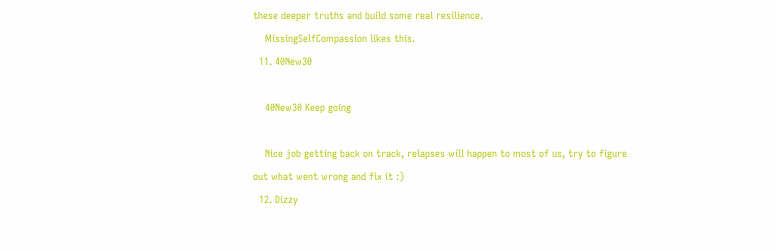these deeper truths and build some real resilience.
    MissingSelfCompassion likes this.
  11. 40New30

    40New30 Keep going

    Nice job getting back on track, relapses will happen to most of us, try to figure out what went wrong and fix it :)
  12. Dizzy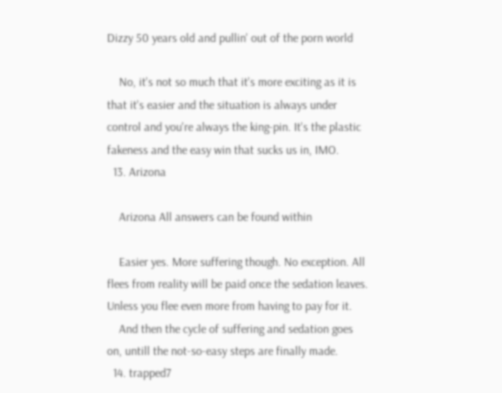Dizzy 50 years old and pullin' out of the porn world

    No, it's not so much that it's more exciting as it is that it's easier and the situation is always under control and you're always the king-pin. It's the plastic fakeness and the easy win that sucks us in, IMO.
  13. Arizona

    Arizona All answers can be found within

    Easier yes. More suffering though. No exception. All flees from reality will be paid once the sedation leaves. Unless you flee even more from having to pay for it.
    And then the cycle of suffering and sedation goes on, untill the not-so-easy steps are finally made.
  14. trapped7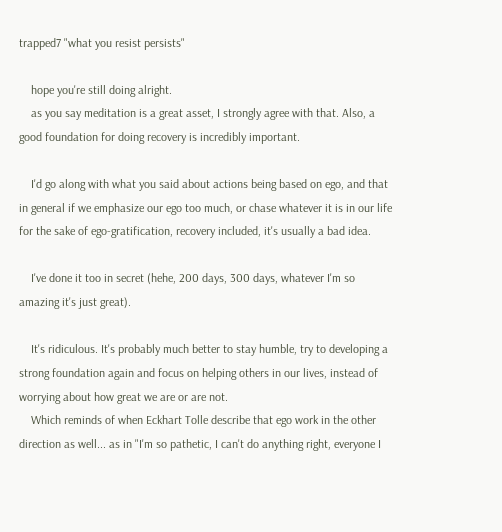trapped7 "what you resist persists"

    hope you're still doing alright.
    as you say meditation is a great asset, I strongly agree with that. Also, a good foundation for doing recovery is incredibly important.

    I'd go along with what you said about actions being based on ego, and that in general if we emphasize our ego too much, or chase whatever it is in our life for the sake of ego-gratification, recovery included, it's usually a bad idea.

    I've done it too in secret (hehe, 200 days, 300 days, whatever I'm so amazing it's just great).

    It's ridiculous. It's probably much better to stay humble, try to developing a strong foundation again and focus on helping others in our lives, instead of worrying about how great we are or are not.
    Which reminds of when Eckhart Tolle describe that ego work in the other direction as well... as in "I'm so pathetic, I can't do anything right, everyone I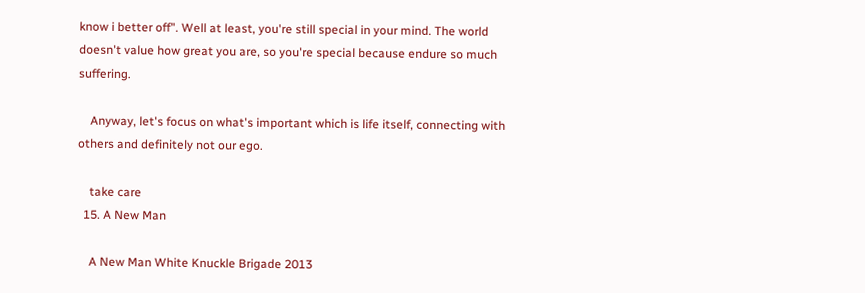know i better off". Well at least, you're still special in your mind. The world doesn't value how great you are, so you're special because endure so much suffering.

    Anyway, let's focus on what's important which is life itself, connecting with others and definitely not our ego.

    take care
  15. A New Man

    A New Man White Knuckle Brigade 2013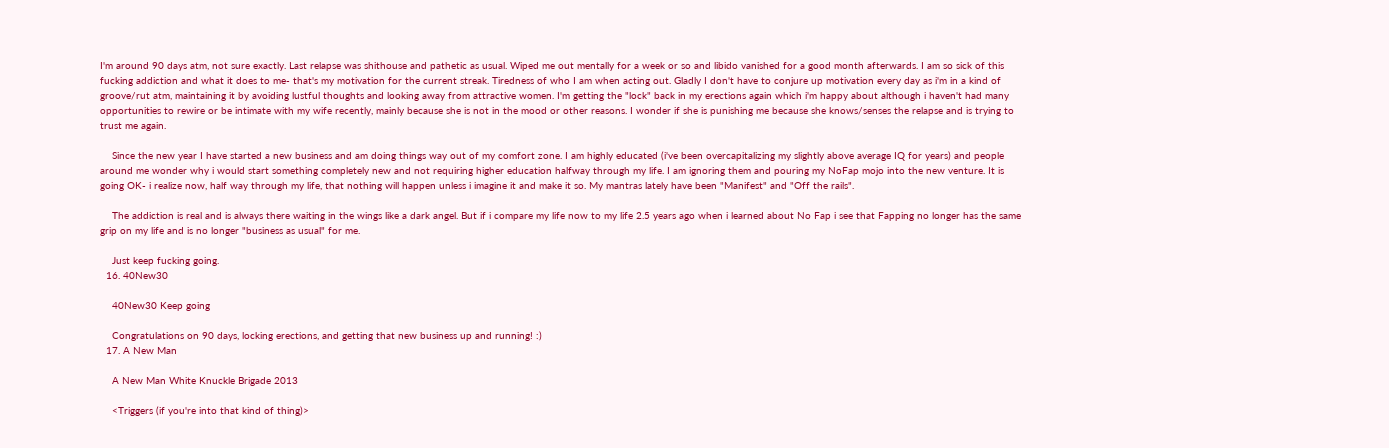I'm around 90 days atm, not sure exactly. Last relapse was shithouse and pathetic as usual. Wiped me out mentally for a week or so and libido vanished for a good month afterwards. I am so sick of this fucking addiction and what it does to me- that's my motivation for the current streak. Tiredness of who I am when acting out. Gladly I don't have to conjure up motivation every day as i'm in a kind of groove/rut atm, maintaining it by avoiding lustful thoughts and looking away from attractive women. I'm getting the "lock" back in my erections again which i'm happy about although i haven't had many opportunities to rewire or be intimate with my wife recently, mainly because she is not in the mood or other reasons. I wonder if she is punishing me because she knows/senses the relapse and is trying to trust me again.

    Since the new year I have started a new business and am doing things way out of my comfort zone. I am highly educated (i've been overcapitalizing my slightly above average IQ for years) and people around me wonder why i would start something completely new and not requiring higher education halfway through my life. I am ignoring them and pouring my NoFap mojo into the new venture. It is going OK- i realize now, half way through my life, that nothing will happen unless i imagine it and make it so. My mantras lately have been "Manifest" and "Off the rails".

    The addiction is real and is always there waiting in the wings like a dark angel. But if i compare my life now to my life 2.5 years ago when i learned about No Fap i see that Fapping no longer has the same grip on my life and is no longer "business as usual" for me.

    Just keep fucking going.
  16. 40New30

    40New30 Keep going

    Congratulations on 90 days, locking erections, and getting that new business up and running! :)
  17. A New Man

    A New Man White Knuckle Brigade 2013

    <Triggers (if you're into that kind of thing)>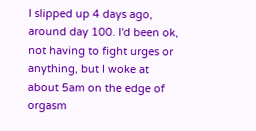I slipped up 4 days ago, around day 100. I'd been ok, not having to fight urges or anything, but I woke at about 5am on the edge of orgasm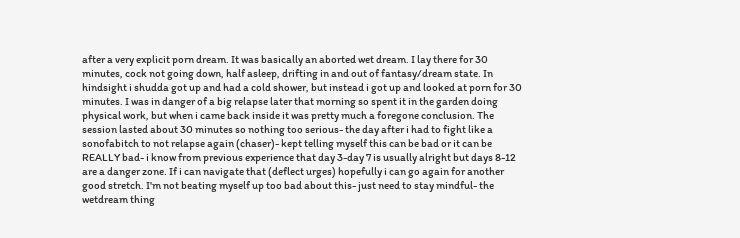after a very explicit porn dream. It was basically an aborted wet dream. I lay there for 30 minutes, cock not going down, half asleep, drifting in and out of fantasy/dream state. In hindsight i shudda got up and had a cold shower, but instead i got up and looked at porn for 30 minutes. I was in danger of a big relapse later that morning so spent it in the garden doing physical work, but when i came back inside it was pretty much a foregone conclusion. The session lasted about 30 minutes so nothing too serious- the day after i had to fight like a sonofabitch to not relapse again (chaser)- kept telling myself this can be bad or it can be REALLY bad- i know from previous experience that day 3-day 7 is usually alright but days 8-12 are a danger zone. If i can navigate that (deflect urges) hopefully i can go again for another good stretch. I'm not beating myself up too bad about this- just need to stay mindful- the wetdream thing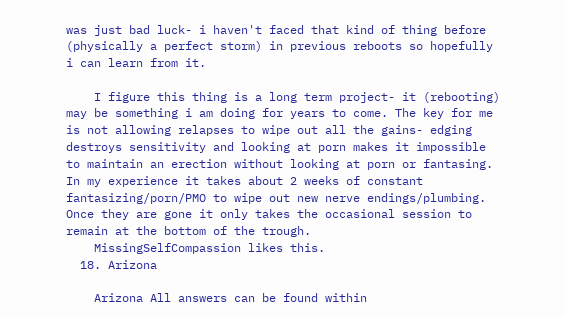was just bad luck- i haven't faced that kind of thing before (physically a perfect storm) in previous reboots so hopefully i can learn from it.

    I figure this thing is a long term project- it (rebooting) may be something i am doing for years to come. The key for me is not allowing relapses to wipe out all the gains- edging destroys sensitivity and looking at porn makes it impossible to maintain an erection without looking at porn or fantasing. In my experience it takes about 2 weeks of constant fantasizing/porn/PMO to wipe out new nerve endings/plumbing. Once they are gone it only takes the occasional session to remain at the bottom of the trough.
    MissingSelfCompassion likes this.
  18. Arizona

    Arizona All answers can be found within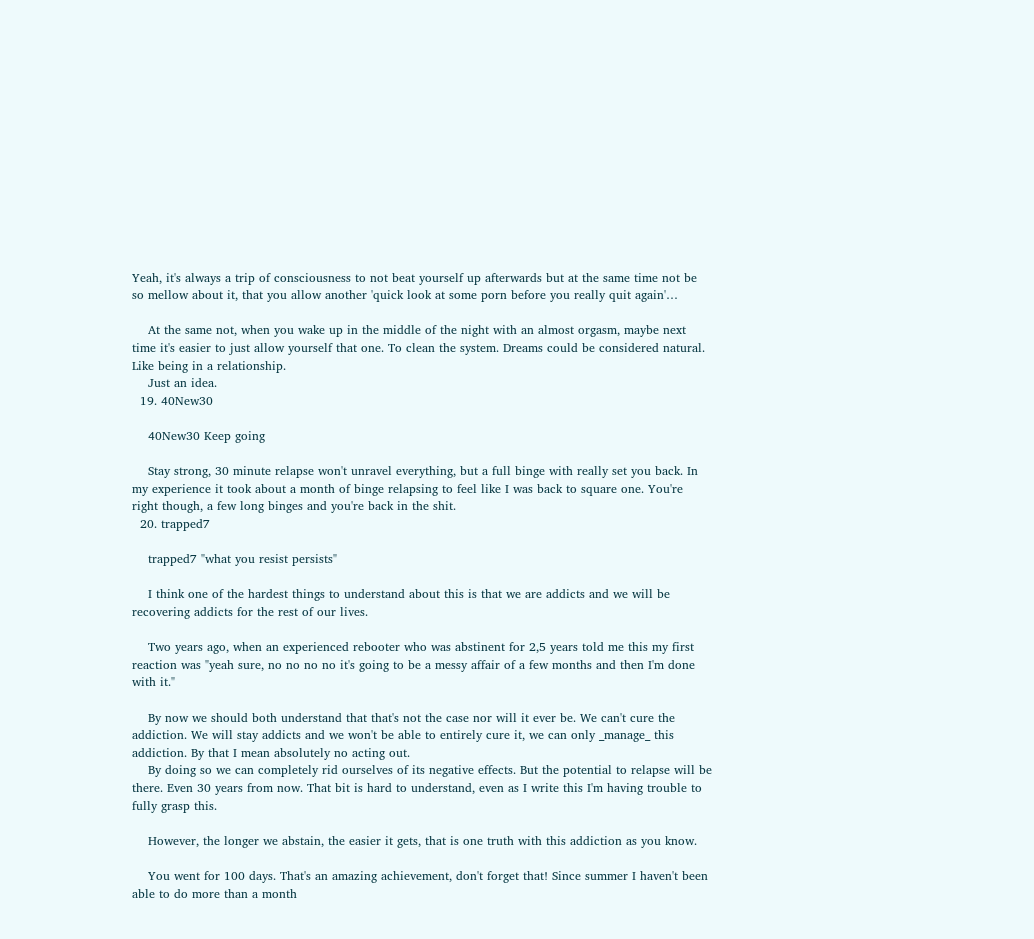Yeah, it's always a trip of consciousness to not beat yourself up afterwards but at the same time not be so mellow about it, that you allow another 'quick look at some porn before you really quit again'…

    At the same not, when you wake up in the middle of the night with an almost orgasm, maybe next time it's easier to just allow yourself that one. To clean the system. Dreams could be considered natural. Like being in a relationship.
    Just an idea.
  19. 40New30

    40New30 Keep going

    Stay strong, 30 minute relapse won't unravel everything, but a full binge with really set you back. In my experience it took about a month of binge relapsing to feel like I was back to square one. You're right though, a few long binges and you're back in the shit.
  20. trapped7

    trapped7 "what you resist persists"

    I think one of the hardest things to understand about this is that we are addicts and we will be recovering addicts for the rest of our lives.

    Two years ago, when an experienced rebooter who was abstinent for 2,5 years told me this my first reaction was "yeah sure, no no no no it's going to be a messy affair of a few months and then I'm done with it."

    By now we should both understand that that's not the case nor will it ever be. We can't cure the addiction. We will stay addicts and we won't be able to entirely cure it, we can only _manage_ this addiction. By that I mean absolutely no acting out.
    By doing so we can completely rid ourselves of its negative effects. But the potential to relapse will be there. Even 30 years from now. That bit is hard to understand, even as I write this I'm having trouble to fully grasp this.

    However, the longer we abstain, the easier it gets, that is one truth with this addiction as you know.

    You went for 100 days. That's an amazing achievement, don't forget that! Since summer I haven't been able to do more than a month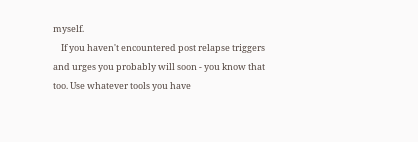myself.
    If you haven't encountered post relapse triggers and urges you probably will soon - you know that too. Use whatever tools you have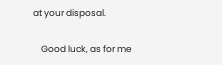at your disposal.

    Good luck, as for me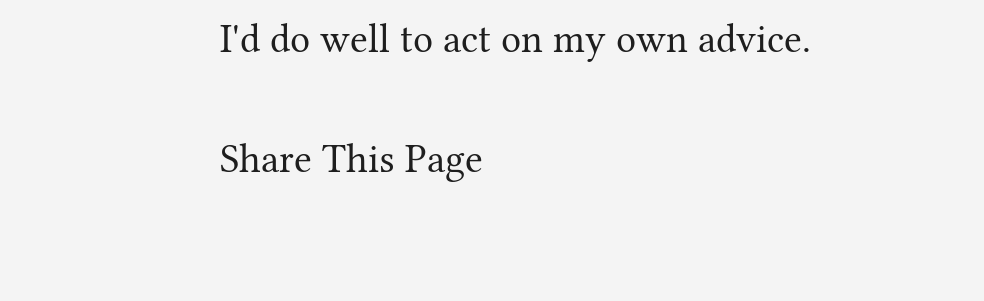I'd do well to act on my own advice.

Share This Page